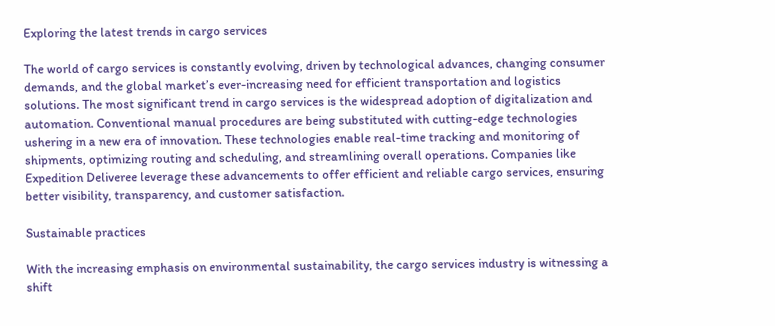Exploring the latest trends in cargo services

The world of cargo services is constantly evolving, driven by technological advances, changing consumer demands, and the global market’s ever-increasing need for efficient transportation and logistics solutions. The most significant trend in cargo services is the widespread adoption of digitalization and automation. Conventional manual procedures are being substituted with cutting-edge technologies ushering in a new era of innovation. These technologies enable real-time tracking and monitoring of shipments, optimizing routing and scheduling, and streamlining overall operations. Companies like Expedition Deliveree leverage these advancements to offer efficient and reliable cargo services, ensuring better visibility, transparency, and customer satisfaction.

Sustainable practices

With the increasing emphasis on environmental sustainability, the cargo services industry is witnessing a shift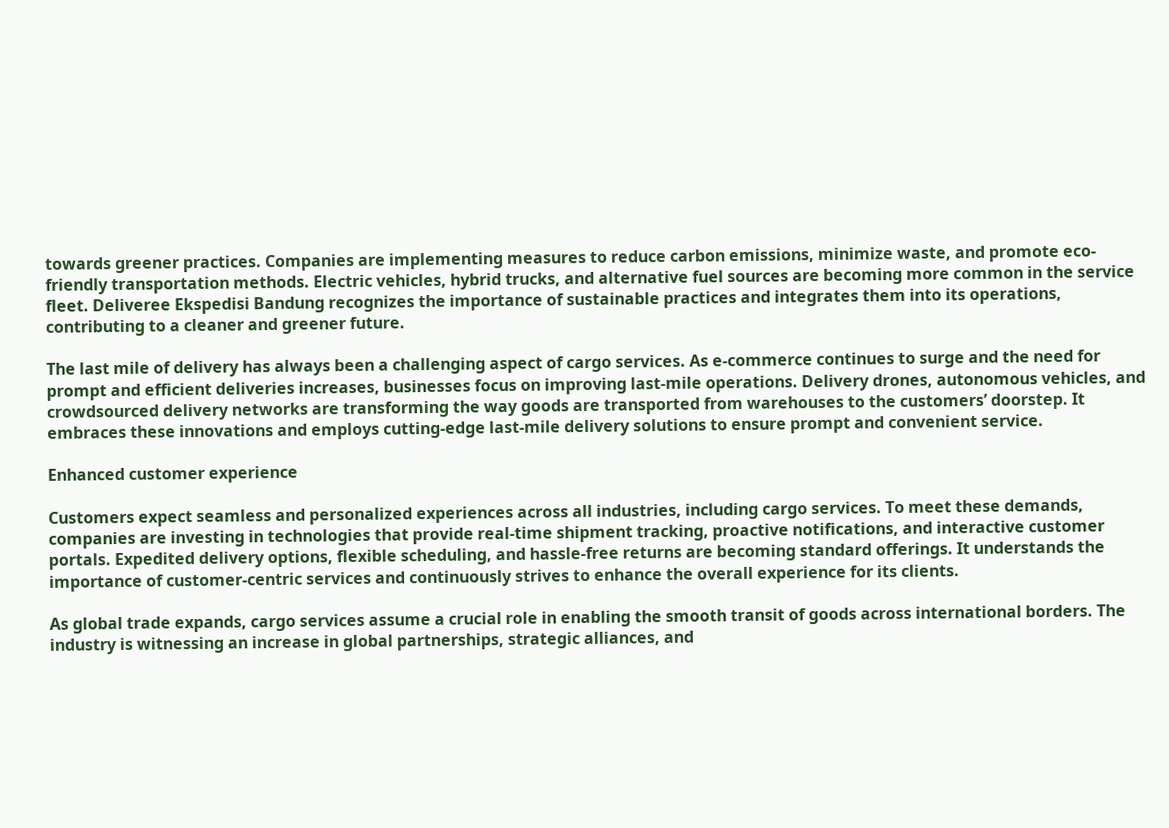towards greener practices. Companies are implementing measures to reduce carbon emissions, minimize waste, and promote eco-friendly transportation methods. Electric vehicles, hybrid trucks, and alternative fuel sources are becoming more common in the service fleet. Deliveree Ekspedisi Bandung recognizes the importance of sustainable practices and integrates them into its operations, contributing to a cleaner and greener future.

The last mile of delivery has always been a challenging aspect of cargo services. As e-commerce continues to surge and the need for prompt and efficient deliveries increases, businesses focus on improving last-mile operations. Delivery drones, autonomous vehicles, and crowdsourced delivery networks are transforming the way goods are transported from warehouses to the customers’ doorstep. It embraces these innovations and employs cutting-edge last-mile delivery solutions to ensure prompt and convenient service.

Enhanced customer experience

Customers expect seamless and personalized experiences across all industries, including cargo services. To meet these demands, companies are investing in technologies that provide real-time shipment tracking, proactive notifications, and interactive customer portals. Expedited delivery options, flexible scheduling, and hassle-free returns are becoming standard offerings. It understands the importance of customer-centric services and continuously strives to enhance the overall experience for its clients.

As global trade expands, cargo services assume a crucial role in enabling the smooth transit of goods across international borders. The industry is witnessing an increase in global partnerships, strategic alliances, and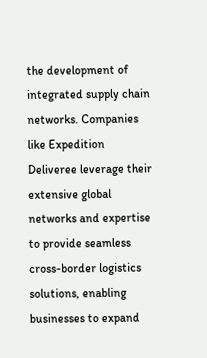the development of integrated supply chain networks. Companies like Expedition Deliveree leverage their extensive global networks and expertise to provide seamless cross-border logistics solutions, enabling businesses to expand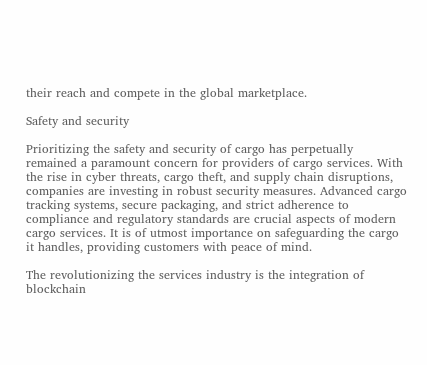their reach and compete in the global marketplace.

Safety and security

Prioritizing the safety and security of cargo has perpetually remained a paramount concern for providers of cargo services. With the rise in cyber threats, cargo theft, and supply chain disruptions, companies are investing in robust security measures. Advanced cargo tracking systems, secure packaging, and strict adherence to compliance and regulatory standards are crucial aspects of modern cargo services. It is of utmost importance on safeguarding the cargo it handles, providing customers with peace of mind.

The revolutionizing the services industry is the integration of blockchain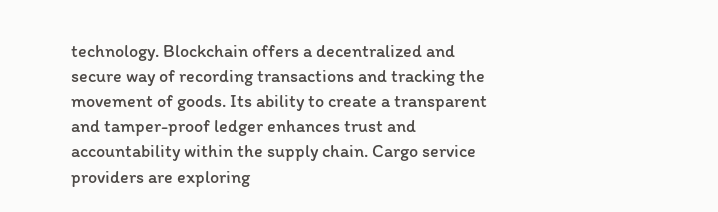technology. Blockchain offers a decentralized and secure way of recording transactions and tracking the movement of goods. Its ability to create a transparent and tamper-proof ledger enhances trust and accountability within the supply chain. Cargo service providers are exploring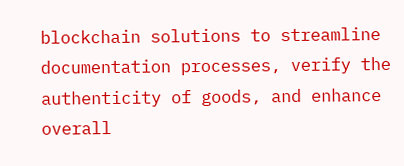blockchain solutions to streamline documentation processes, verify the authenticity of goods, and enhance overall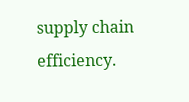supply chain efficiency.